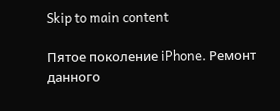Skip to main content

Пятое поколение iPhone. Ремонт данного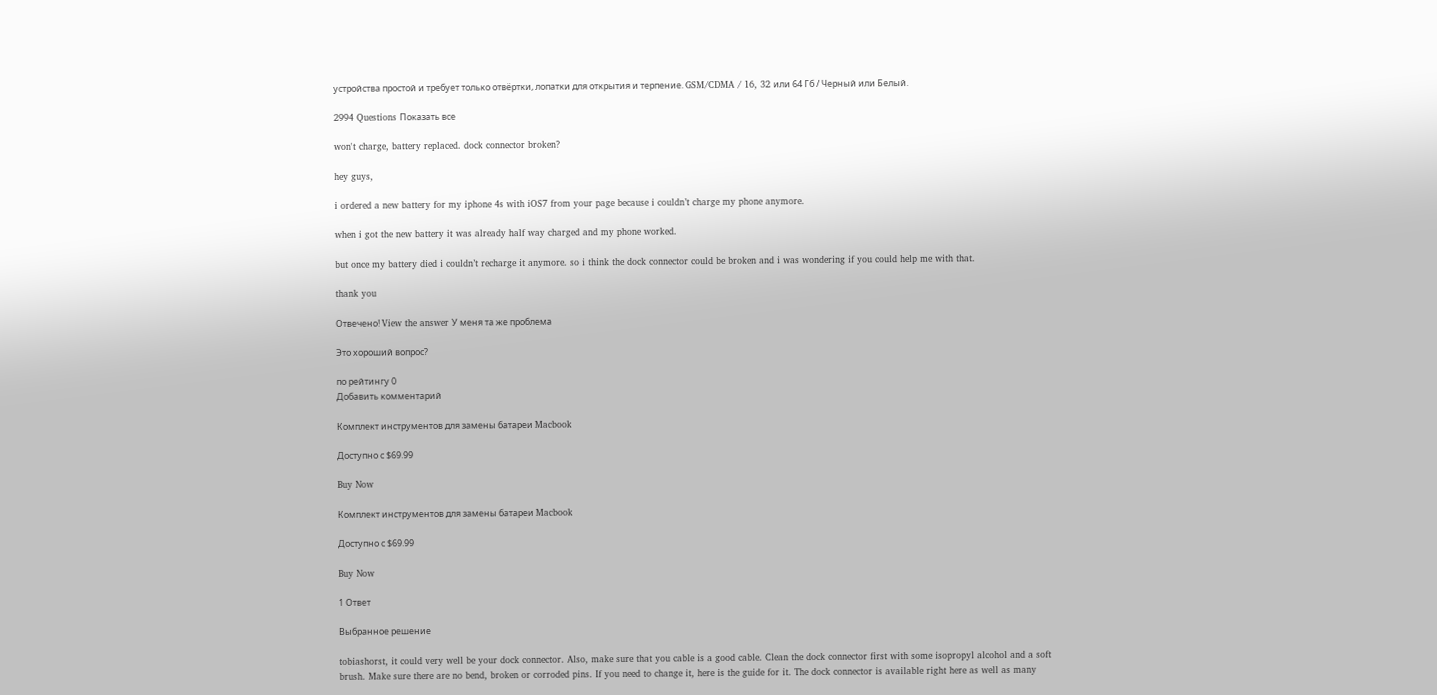устройства простой и требует только отвёртки, лопатки для открытия и терпение. GSM/CDMA / 16, 32 или 64 Гб / Черный или Белый.

2994 Questions Показать все

won't charge, battery replaced. dock connector broken?

hey guys,

i ordered a new battery for my iphone 4s with iOS7 from your page because i couldn’t charge my phone anymore.

when i got the new battery it was already half way charged and my phone worked.

but once my battery died i couldn’t recharge it anymore. so i think the dock connector could be broken and i was wondering if you could help me with that.

thank you

Отвечено! View the answer У меня та же проблема

Это хороший вопрос?

по рейтингу 0
Добавить комментарий

Комплект инструментов для замены батареи Macbook

Доступно с $69.99

Buy Now

Комплект инструментов для замены батареи Macbook

Доступно с $69.99

Buy Now

1 Ответ

Выбранное решение

tobiashorst, it could very well be your dock connector. Also, make sure that you cable is a good cable. Clean the dock connector first with some isopropyl alcohol and a soft brush. Make sure there are no bend, broken or corroded pins. If you need to change it, here is the guide for it. The dock connector is available right here as well as many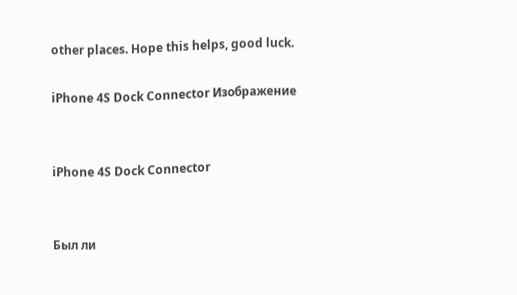other places. Hope this helps, good luck.

iPhone 4S Dock Connector Изображение


iPhone 4S Dock Connector


Был ли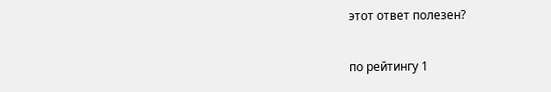этот ответ полезен?

по рейтингу 1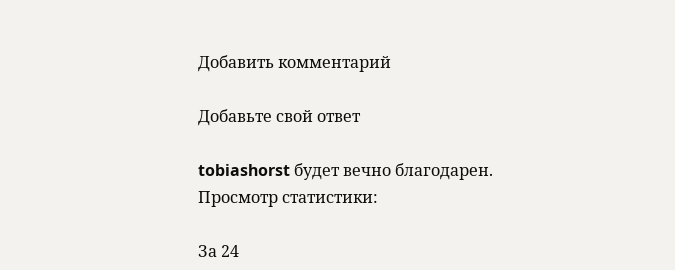Добавить комментарий

Добавьте свой ответ

tobiashorst будет вечно благодарен.
Просмотр статистики:

За 24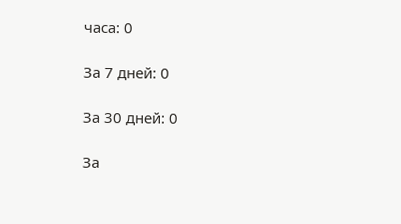часа: 0

За 7 дней: 0

За 30 дней: 0

За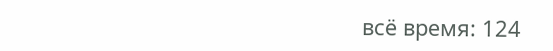всё время: 124